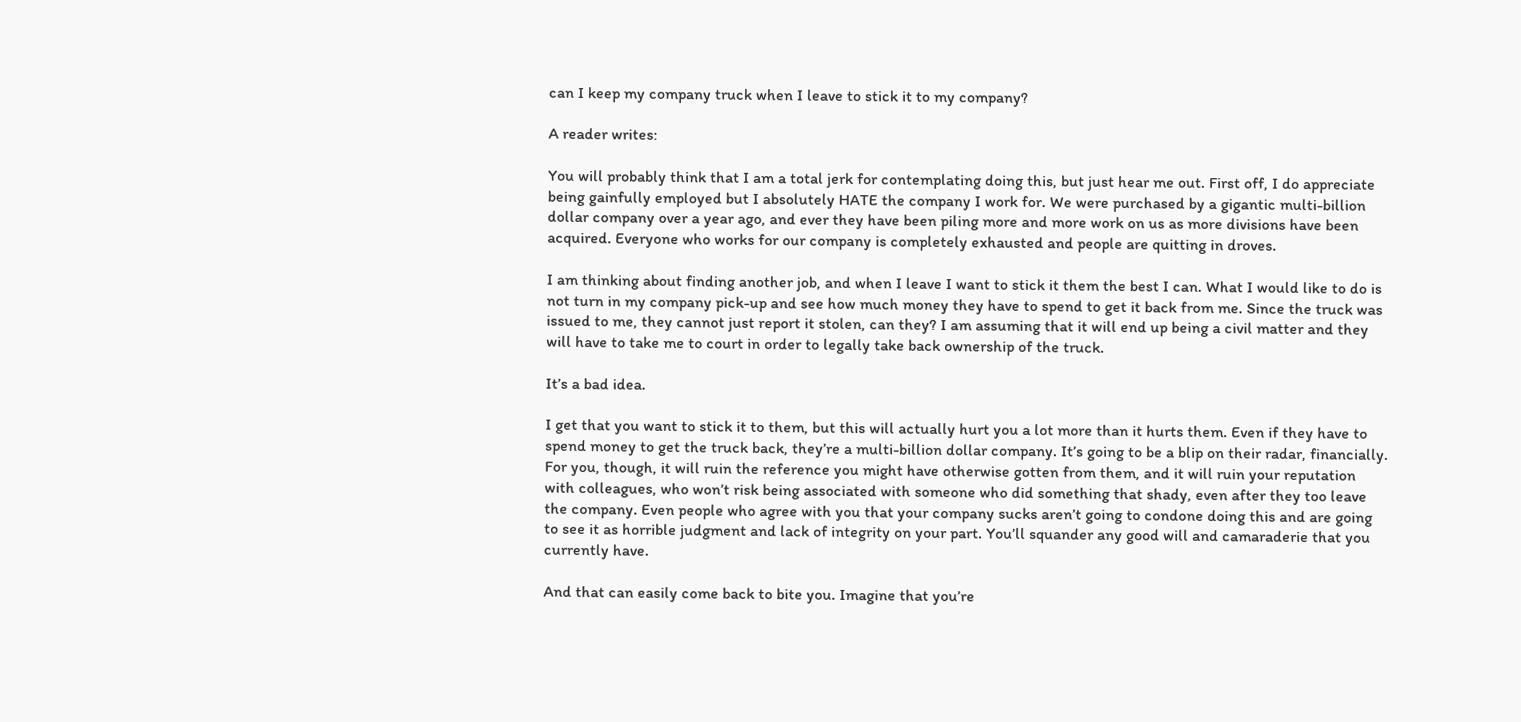can I keep my company truck when I leave to stick it to my company?

A reader writes:

You will probably think that I am a total jerk for contemplating doing this, but just hear me out. First off, I do appreciate being gainfully employed but I absolutely HATE the company I work for. We were purchased by a gigantic multi-billion dollar company over a year ago, and ever they have been piling more and more work on us as more divisions have been acquired. Everyone who works for our company is completely exhausted and people are quitting in droves.

I am thinking about finding another job, and when I leave I want to stick it them the best I can. What I would like to do is not turn in my company pick-up and see how much money they have to spend to get it back from me. Since the truck was issued to me, they cannot just report it stolen, can they? I am assuming that it will end up being a civil matter and they will have to take me to court in order to legally take back ownership of the truck.

It’s a bad idea.

I get that you want to stick it to them, but this will actually hurt you a lot more than it hurts them. Even if they have to spend money to get the truck back, they’re a multi-billion dollar company. It’s going to be a blip on their radar, financially. For you, though, it will ruin the reference you might have otherwise gotten from them, and it will ruin your reputation with colleagues, who won’t risk being associated with someone who did something that shady, even after they too leave the company. Even people who agree with you that your company sucks aren’t going to condone doing this and are going to see it as horrible judgment and lack of integrity on your part. You’ll squander any good will and camaraderie that you currently have.

And that can easily come back to bite you. Imagine that you’re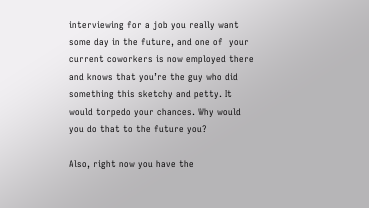interviewing for a job you really want some day in the future, and one of  your current coworkers is now employed there and knows that you’re the guy who did something this sketchy and petty. It would torpedo your chances. Why would you do that to the future you?

Also, right now you have the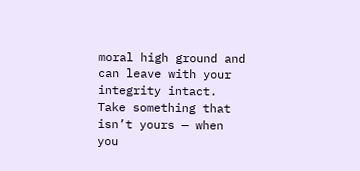moral high ground and can leave with your integrity intact. Take something that isn’t yours — when you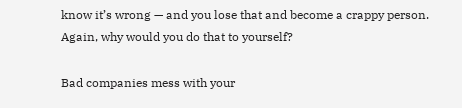know it’s wrong — and you lose that and become a crappy person. Again, why would you do that to yourself?

Bad companies mess with your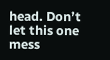head. Don’t let this one mess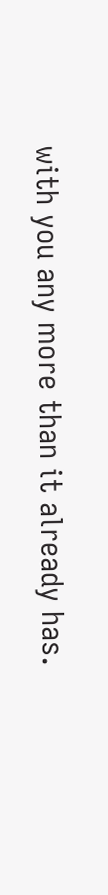with you any more than it already has.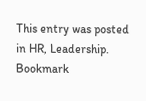This entry was posted in HR, Leadership. Bookmark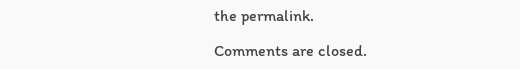the permalink.

Comments are closed.